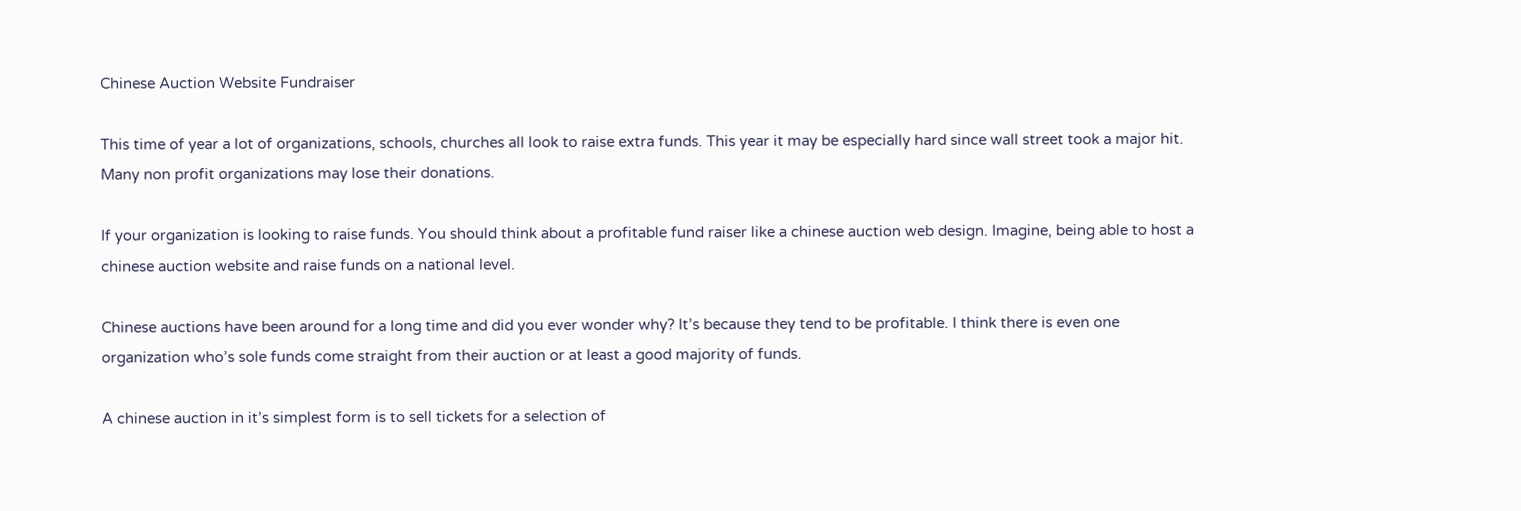Chinese Auction Website Fundraiser

This time of year a lot of organizations, schools, churches all look to raise extra funds. This year it may be especially hard since wall street took a major hit. Many non profit organizations may lose their donations.

If your organization is looking to raise funds. You should think about a profitable fund raiser like a chinese auction web design. Imagine, being able to host a chinese auction website and raise funds on a national level.

Chinese auctions have been around for a long time and did you ever wonder why? It’s because they tend to be profitable. I think there is even one organization who’s sole funds come straight from their auction or at least a good majority of funds.

A chinese auction in it’s simplest form is to sell tickets for a selection of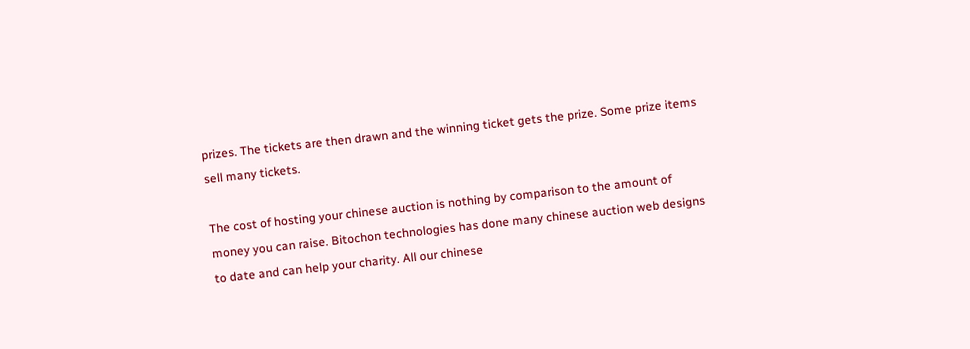prizes. The tickets are then drawn and the winning ticket gets the prize. Some prize items sell many tickets.

The cost of hosting your chinese auction is nothing by comparison to the amount of money you can raise. Bitochon technologies has done many chinese auction web designs to date and can help your charity. All our chinese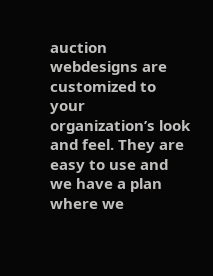auction webdesigns are customized to your organization’s look and feel. They are easy to use and we have a plan where we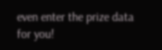even enter the prize data for you!